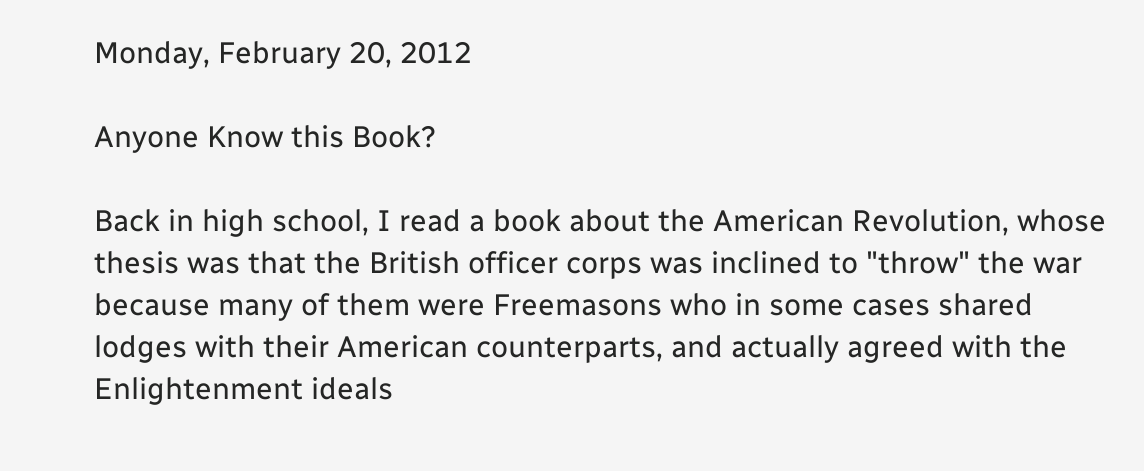Monday, February 20, 2012

Anyone Know this Book?

Back in high school, I read a book about the American Revolution, whose thesis was that the British officer corps was inclined to "throw" the war because many of them were Freemasons who in some cases shared lodges with their American counterparts, and actually agreed with the Enlightenment ideals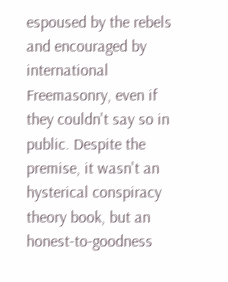espoused by the rebels and encouraged by international Freemasonry, even if they couldn't say so in public. Despite the premise, it wasn't an hysterical conspiracy theory book, but an honest-to-goodness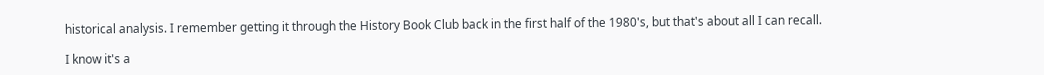historical analysis. I remember getting it through the History Book Club back in the first half of the 1980's, but that's about all I can recall.

I know it's a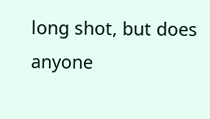long shot, but does anyone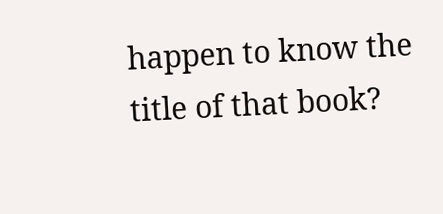happen to know the title of that book?